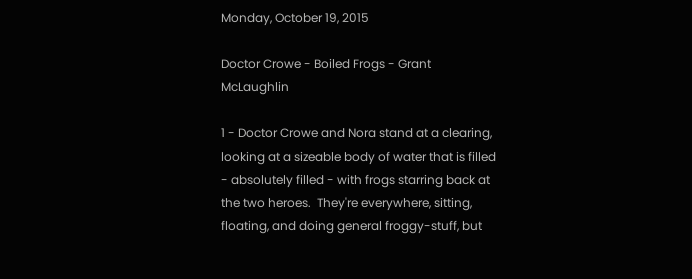Monday, October 19, 2015

Doctor Crowe - Boiled Frogs - Grant McLaughlin

1 - Doctor Crowe and Nora stand at a clearing, looking at a sizeable body of water that is filled - absolutely filled - with frogs starring back at the two heroes.  They're everywhere, sitting, floating, and doing general froggy-stuff, but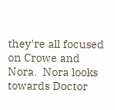they're all focused on Crowe and Nora.  Nora looks towards Doctor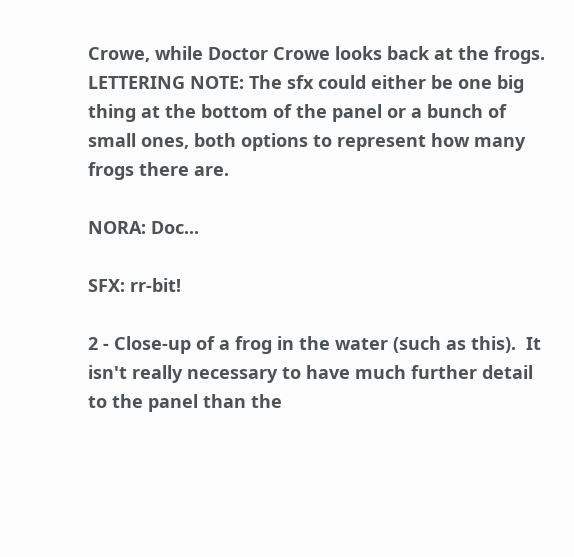Crowe, while Doctor Crowe looks back at the frogs.  LETTERING NOTE: The sfx could either be one big thing at the bottom of the panel or a bunch of small ones, both options to represent how many frogs there are.

NORA: Doc...

SFX: rr-bit!

2 - Close-up of a frog in the water (such as this).  It isn't really necessary to have much further detail to the panel than the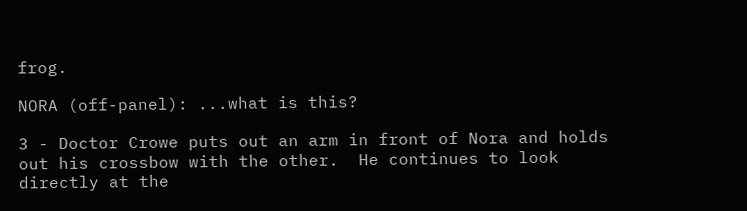frog.

NORA (off-panel): ...what is this?

3 - Doctor Crowe puts out an arm in front of Nora and holds out his crossbow with the other.  He continues to look directly at the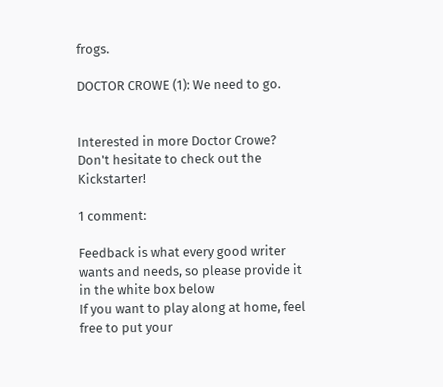frogs.

DOCTOR CROWE (1): We need to go.


Interested in more Doctor Crowe?  Don't hesitate to check out the Kickstarter!

1 comment:

Feedback is what every good writer wants and needs, so please provide it in the white box below
If you want to play along at home, feel free to put your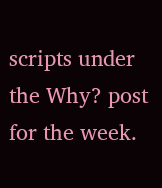scripts under the Why? post for the week.